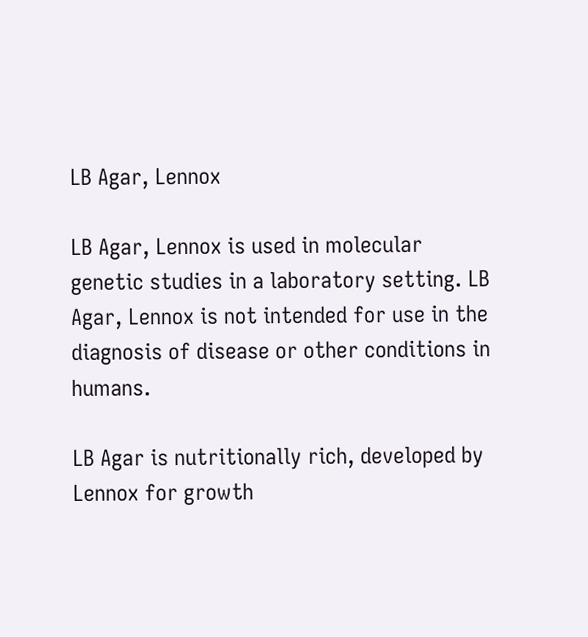LB Agar, Lennox

LB Agar, Lennox is used in molecular genetic studies in a laboratory setting. LB Agar, Lennox is not intended for use in the diagnosis of disease or other conditions in humans.

LB Agar is nutritionally rich, developed by Lennox for growth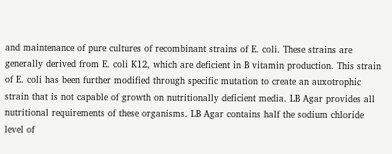and maintenance of pure cultures of recombinant strains of E. coli. These strains are generally derived from E. coli K12, which are deficient in B vitamin production. This strain of E. coli has been further modified through specific mutation to create an auxotrophic strain that is not capable of growth on nutritionally deficient media. LB Agar provides all nutritional requirements of these organisms. LB Agar contains half the sodium chloride level of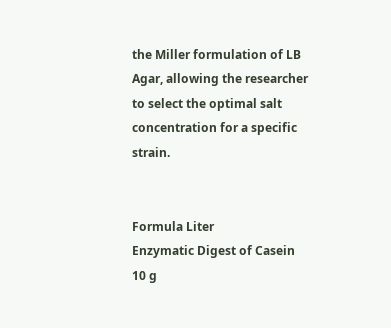the Miller formulation of LB Agar, allowing the researcher to select the optimal salt concentration for a specific strain.


Formula Liter
Enzymatic Digest of Casein 10 g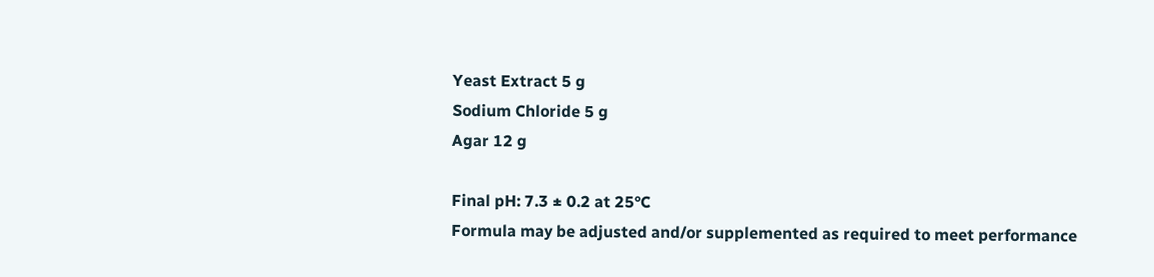Yeast Extract 5 g
Sodium Chloride 5 g
Agar 12 g

Final pH: 7.3 ± 0.2 at 25°C
Formula may be adjusted and/or supplemented as required to meet performance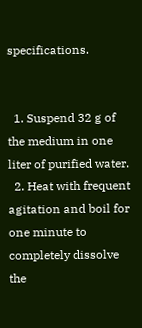specifications.


  1. Suspend 32 g of the medium in one liter of purified water.
  2. Heat with frequent agitation and boil for one minute to completely dissolve the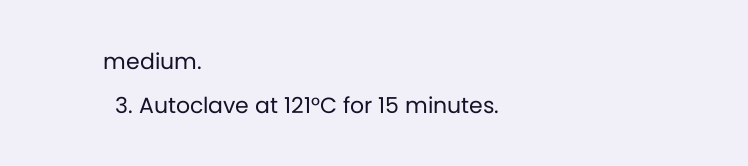medium.
  3. Autoclave at 121°C for 15 minutes.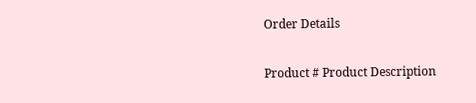Order Details

Product # Product Description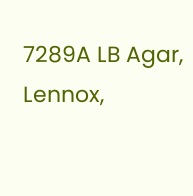7289A LB Agar, Lennox,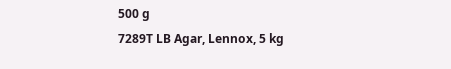500 g
7289T LB Agar, Lennox, 5 kg